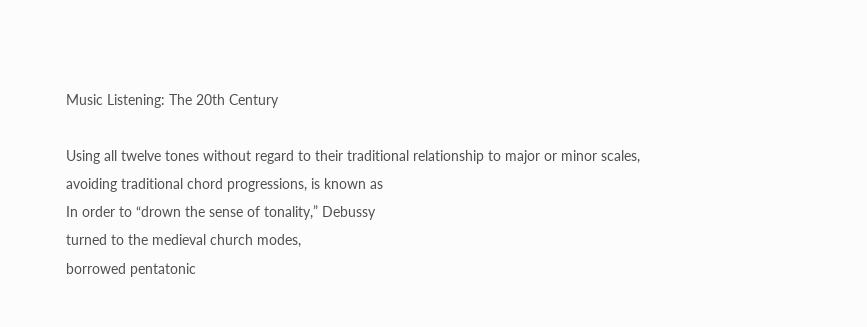Music Listening: The 20th Century

Using all twelve tones without regard to their traditional relationship to major or minor scales, avoiding traditional chord progressions, is known as
In order to “drown the sense of tonality,” Debussy
turned to the medieval church modes,
borrowed pentatonic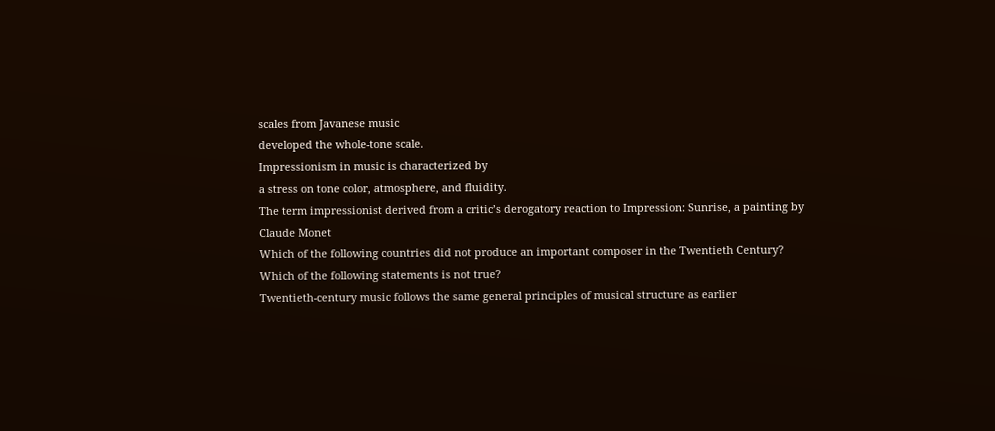scales from Javanese music
developed the whole-tone scale.
Impressionism in music is characterized by
a stress on tone color, atmosphere, and fluidity.
The term impressionist derived from a critic’s derogatory reaction to Impression: Sunrise, a painting by
Claude Monet
Which of the following countries did not produce an important composer in the Twentieth Century?
Which of the following statements is not true?
Twentieth-century music follows the same general principles of musical structure as earlier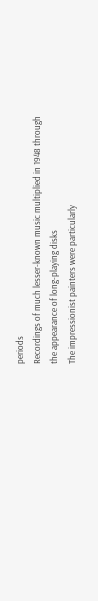periods
Recordings of much lesser-known music multiplied in 1948 through
the appearance of long-playing disks
The impressionist painters were particularly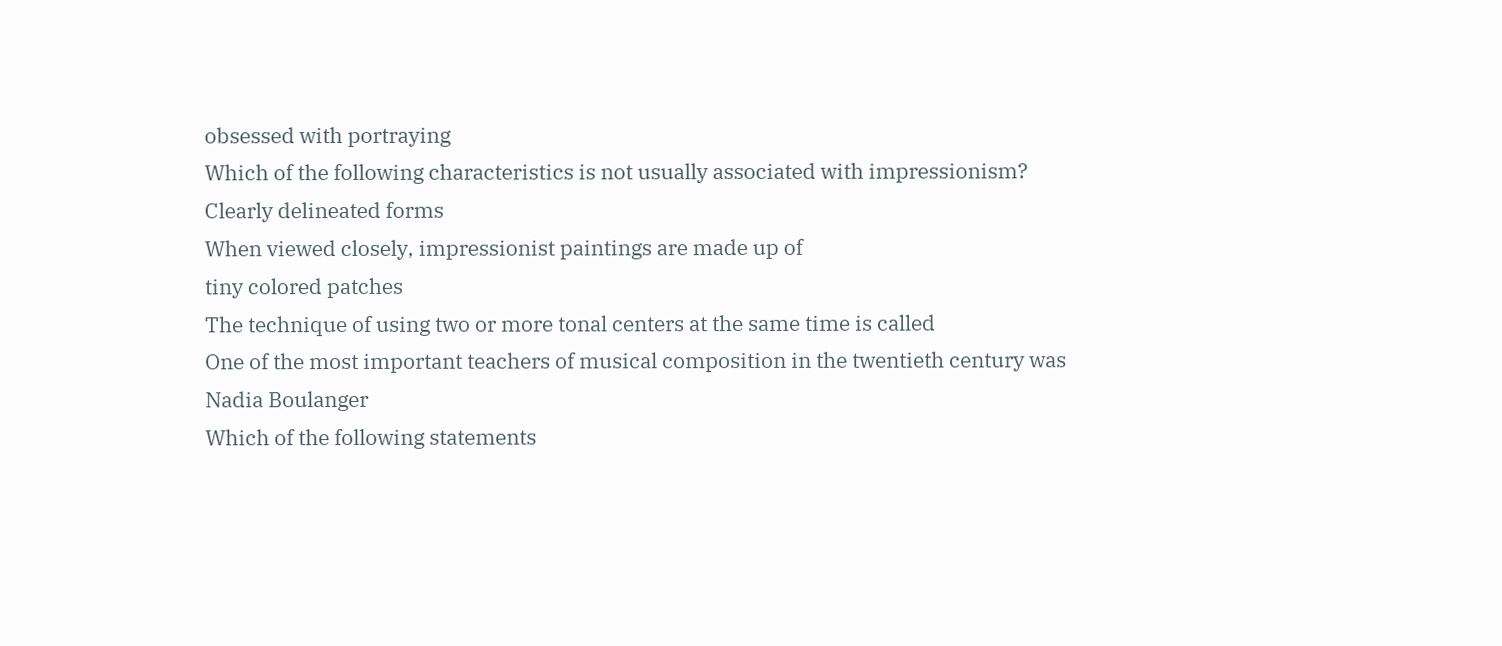obsessed with portraying
Which of the following characteristics is not usually associated with impressionism?
Clearly delineated forms
When viewed closely, impressionist paintings are made up of
tiny colored patches
The technique of using two or more tonal centers at the same time is called
One of the most important teachers of musical composition in the twentieth century was
Nadia Boulanger
Which of the following statements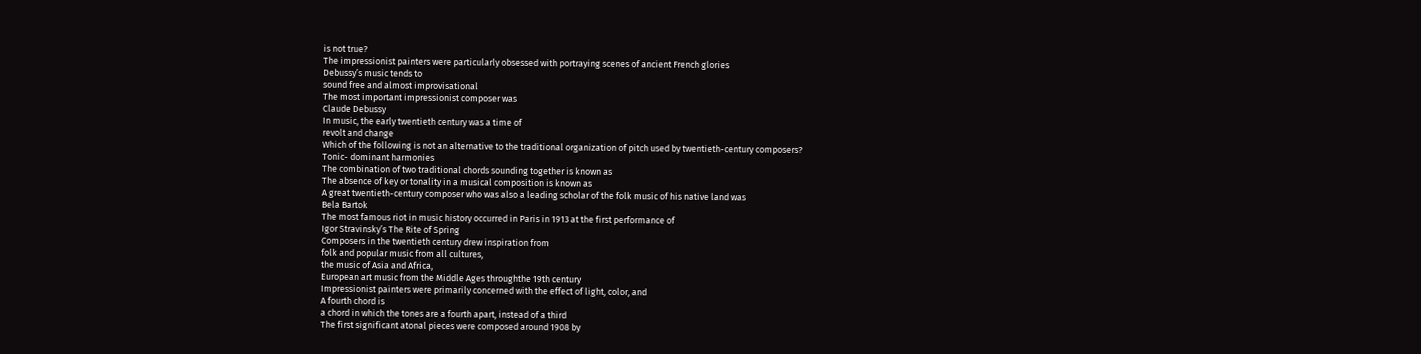is not true?
The impressionist painters were particularly obsessed with portraying scenes of ancient French glories
Debussy’s music tends to
sound free and almost improvisational
The most important impressionist composer was
Claude Debussy
In music, the early twentieth century was a time of
revolt and change
Which of the following is not an alternative to the traditional organization of pitch used by twentieth-century composers?
Tonic- dominant harmonies
The combination of two traditional chords sounding together is known as
The absence of key or tonality in a musical composition is known as
A great twentieth-century composer who was also a leading scholar of the folk music of his native land was
Bela Bartok
The most famous riot in music history occurred in Paris in 1913 at the first performance of
Igor Stravinsky’s The Rite of Spring
Composers in the twentieth century drew inspiration from
folk and popular music from all cultures,
the music of Asia and Africa,
European art music from the Middle Ages throughthe 19th century
Impressionist painters were primarily concerned with the effect of light, color, and
A fourth chord is
a chord in which the tones are a fourth apart, instead of a third
The first significant atonal pieces were composed around 1908 by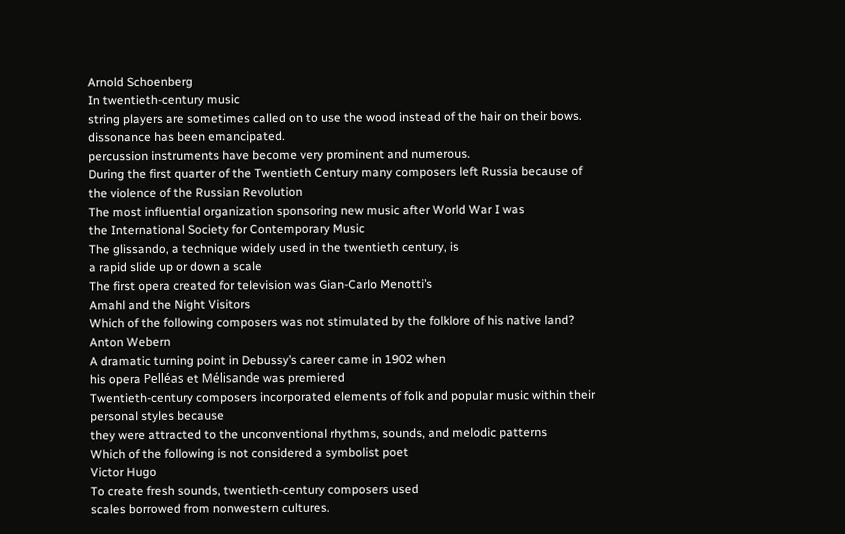Arnold Schoenberg
In twentieth-century music
string players are sometimes called on to use the wood instead of the hair on their bows.
dissonance has been emancipated.
percussion instruments have become very prominent and numerous.
During the first quarter of the Twentieth Century many composers left Russia because of
the violence of the Russian Revolution
The most influential organization sponsoring new music after World War I was
the International Society for Contemporary Music
The glissando, a technique widely used in the twentieth century, is
a rapid slide up or down a scale
The first opera created for television was Gian-Carlo Menotti’s
Amahl and the Night Visitors
Which of the following composers was not stimulated by the folklore of his native land?
Anton Webern
A dramatic turning point in Debussy’s career came in 1902 when
his opera Pelléas et Mélisande was premiered
Twentieth-century composers incorporated elements of folk and popular music within their personal styles because
they were attracted to the unconventional rhythms, sounds, and melodic patterns
Which of the following is not considered a symbolist poet
Victor Hugo
To create fresh sounds, twentieth-century composers used
scales borrowed from nonwestern cultures.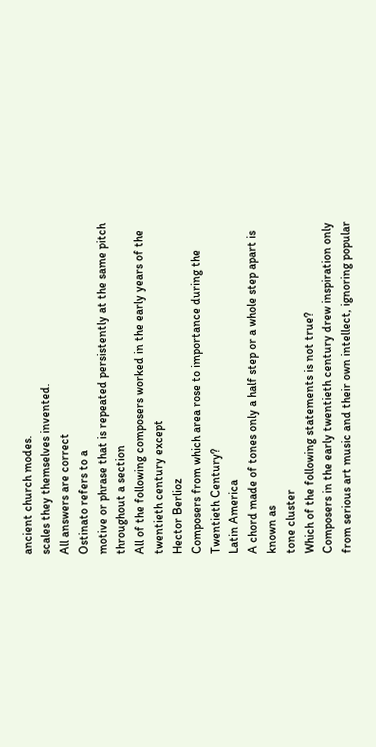ancient church modes.
scales they themselves invented.
All answers are correct
Ostinato refers to a
motive or phrase that is repeated persistently at the same pitch throughout a section
All of the following composers worked in the early years of the twentieth century except
Hector Berlioz
Composers from which area rose to importance during the Twentieth Century?
Latin America
A chord made of tones only a half step or a whole step apart is known as
tone cluster
Which of the following statements is not true?
Composers in the early twentieth century drew inspiration only from serious art music and their own intellect, ignoring popular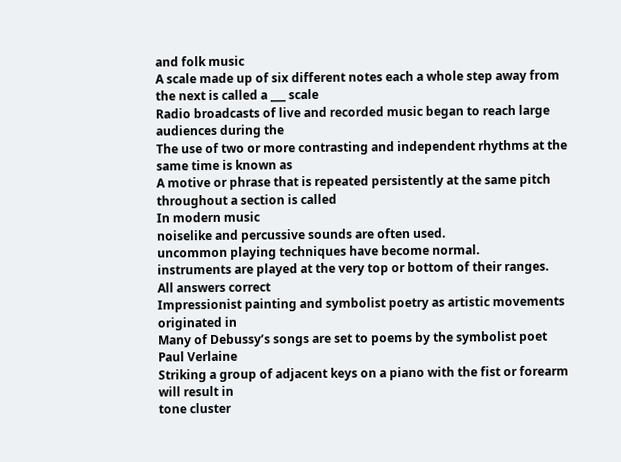and folk music
A scale made up of six different notes each a whole step away from the next is called a ___ scale
Radio broadcasts of live and recorded music began to reach large audiences during the
The use of two or more contrasting and independent rhythms at the same time is known as
A motive or phrase that is repeated persistently at the same pitch throughout a section is called
In modern music
noiselike and percussive sounds are often used.
uncommon playing techniques have become normal.
instruments are played at the very top or bottom of their ranges.
All answers correct
Impressionist painting and symbolist poetry as artistic movements originated in
Many of Debussy’s songs are set to poems by the symbolist poet
Paul Verlaine
Striking a group of adjacent keys on a piano with the fist or forearm will result in
tone cluster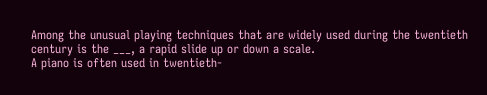Among the unusual playing techniques that are widely used during the twentieth century is the ___, a rapid slide up or down a scale.
A piano is often used in twentieth-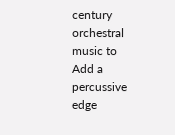century orchestral music to
Add a percussive edge